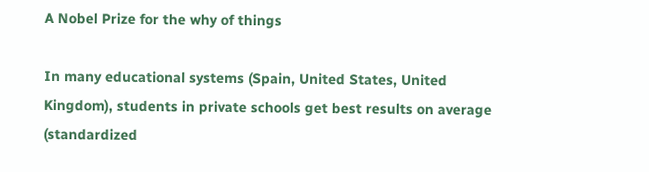A Nobel Prize for the why of things

In many educational systems (Spain, United States, United Kingdom), students in private schools get best results on average (standardized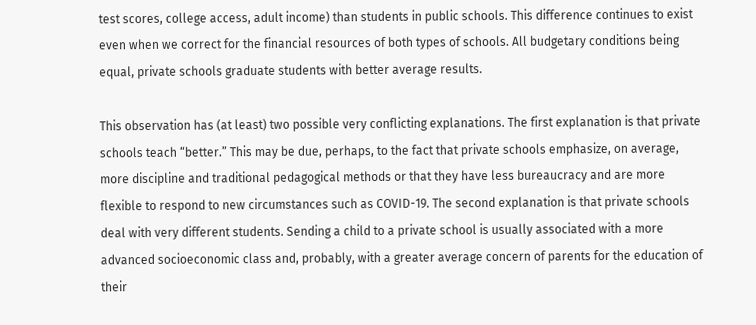test scores, college access, adult income) than students in public schools. This difference continues to exist even when we correct for the financial resources of both types of schools. All budgetary conditions being equal, private schools graduate students with better average results.

This observation has (at least) two possible very conflicting explanations. The first explanation is that private schools teach “better.” This may be due, perhaps, to the fact that private schools emphasize, on average, more discipline and traditional pedagogical methods or that they have less bureaucracy and are more flexible to respond to new circumstances such as COVID-19. The second explanation is that private schools deal with very different students. Sending a child to a private school is usually associated with a more advanced socioeconomic class and, probably, with a greater average concern of parents for the education of their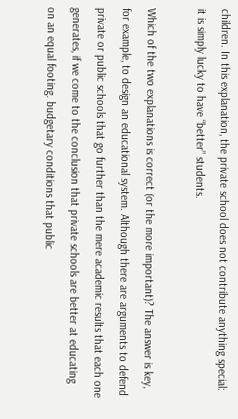children. In this explanation, the private school does not contribute anything special: it is simply lucky to have “better” students.

Which of the two explanations is correct (or the more important)? The answer is key, for example, to design an educational system. Although there are arguments to defend private or public schools that go further than the mere academic results that each one generates, if we come to the conclusion that private schools are better at educating on an equal footing. budgetary conditions that public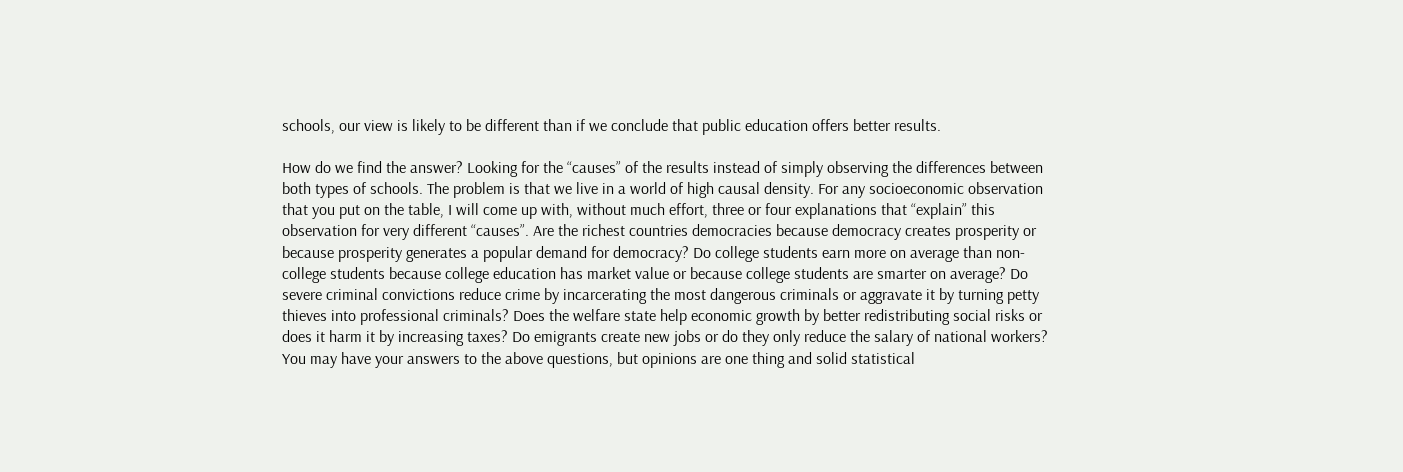schools, our view is likely to be different than if we conclude that public education offers better results.

How do we find the answer? Looking for the “causes” of the results instead of simply observing the differences between both types of schools. The problem is that we live in a world of high causal density. For any socioeconomic observation that you put on the table, I will come up with, without much effort, three or four explanations that “explain” this observation for very different “causes”. Are the richest countries democracies because democracy creates prosperity or because prosperity generates a popular demand for democracy? Do college students earn more on average than non-college students because college education has market value or because college students are smarter on average? Do severe criminal convictions reduce crime by incarcerating the most dangerous criminals or aggravate it by turning petty thieves into professional criminals? Does the welfare state help economic growth by better redistributing social risks or does it harm it by increasing taxes? Do emigrants create new jobs or do they only reduce the salary of national workers? You may have your answers to the above questions, but opinions are one thing and solid statistical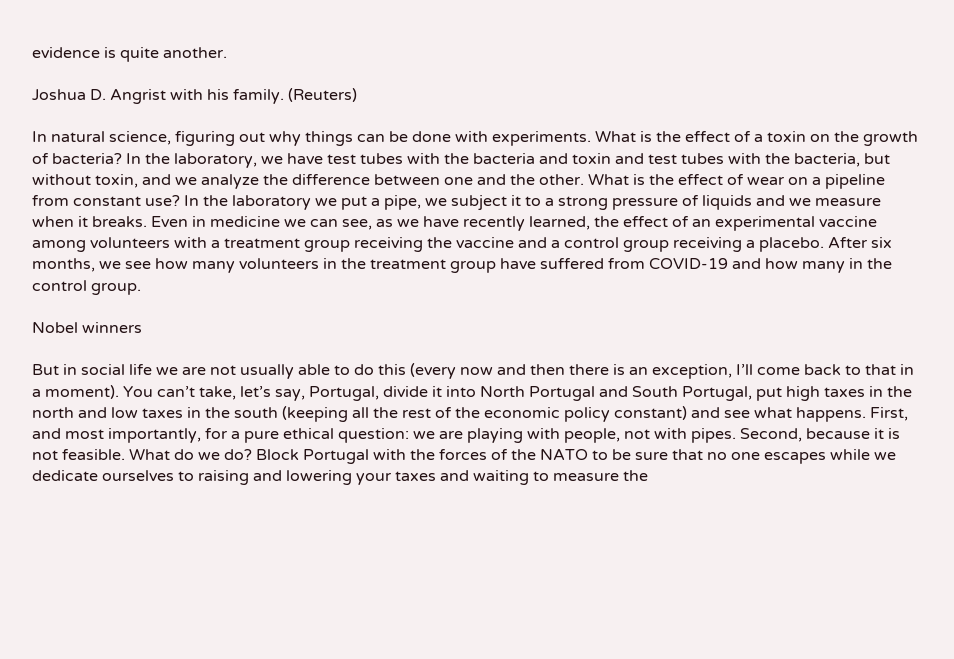evidence is quite another.

Joshua D. Angrist with his family. (Reuters)

In natural science, figuring out why things can be done with experiments. What is the effect of a toxin on the growth of bacteria? In the laboratory, we have test tubes with the bacteria and toxin and test tubes with the bacteria, but without toxin, and we analyze the difference between one and the other. What is the effect of wear on a pipeline from constant use? In the laboratory we put a pipe, we subject it to a strong pressure of liquids and we measure when it breaks. Even in medicine we can see, as we have recently learned, the effect of an experimental vaccine among volunteers with a treatment group receiving the vaccine and a control group receiving a placebo. After six months, we see how many volunteers in the treatment group have suffered from COVID-19 and how many in the control group.

Nobel winners

But in social life we are not usually able to do this (every now and then there is an exception, I’ll come back to that in a moment). You can’t take, let’s say, Portugal, divide it into North Portugal and South Portugal, put high taxes in the north and low taxes in the south (keeping all the rest of the economic policy constant) and see what happens. First, and most importantly, for a pure ethical question: we are playing with people, not with pipes. Second, because it is not feasible. What do we do? Block Portugal with the forces of the NATO to be sure that no one escapes while we dedicate ourselves to raising and lowering your taxes and waiting to measure the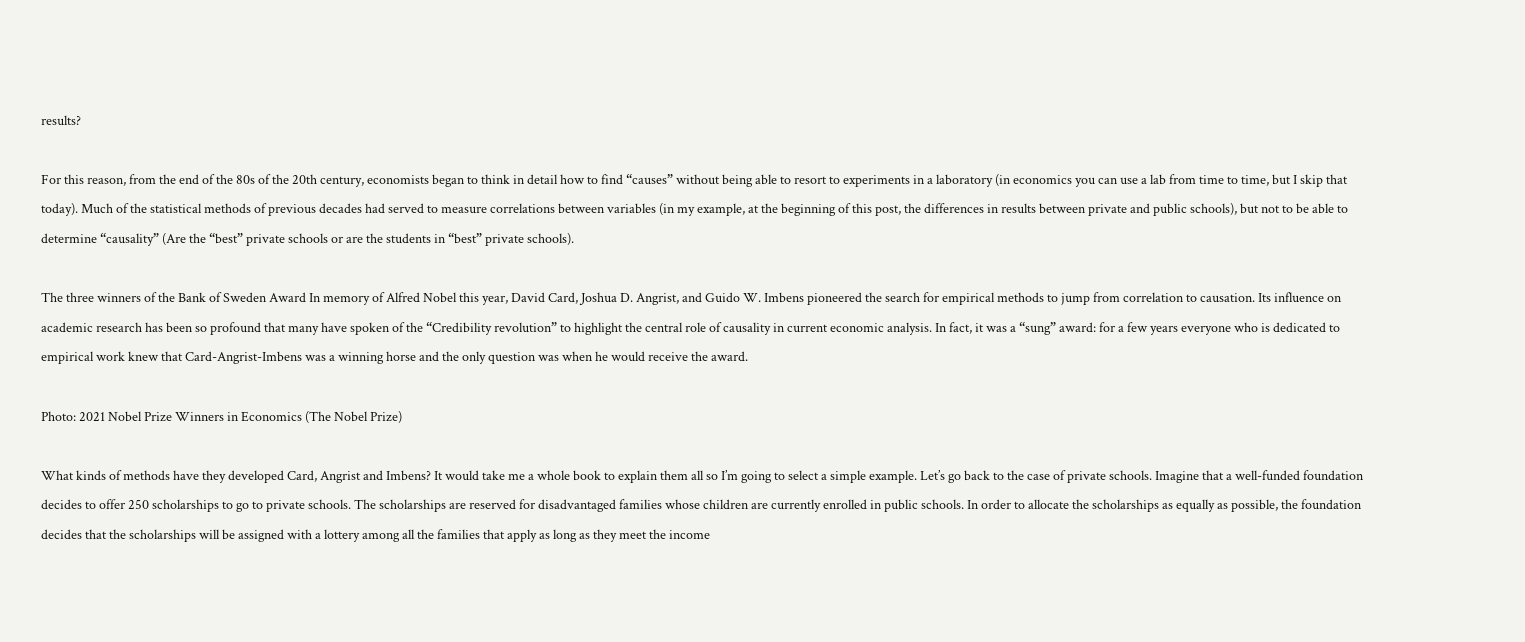results?

For this reason, from the end of the 80s of the 20th century, economists began to think in detail how to find “causes” without being able to resort to experiments in a laboratory (in economics you can use a lab from time to time, but I skip that today). Much of the statistical methods of previous decades had served to measure correlations between variables (in my example, at the beginning of this post, the differences in results between private and public schools), but not to be able to determine “causality” (Are the “best” private schools or are the students in “best” private schools).

The three winners of the Bank of Sweden Award In memory of Alfred Nobel this year, David Card, Joshua D. Angrist, and Guido W. Imbens pioneered the search for empirical methods to jump from correlation to causation. Its influence on academic research has been so profound that many have spoken of the “Credibility revolution” to highlight the central role of causality in current economic analysis. In fact, it was a “sung” award: for a few years everyone who is dedicated to empirical work knew that Card-Angrist-Imbens was a winning horse and the only question was when he would receive the award.

Photo: 2021 Nobel Prize Winners in Economics (The Nobel Prize)

What kinds of methods have they developed Card, Angrist and Imbens? It would take me a whole book to explain them all so I’m going to select a simple example. Let’s go back to the case of private schools. Imagine that a well-funded foundation decides to offer 250 scholarships to go to private schools. The scholarships are reserved for disadvantaged families whose children are currently enrolled in public schools. In order to allocate the scholarships as equally as possible, the foundation decides that the scholarships will be assigned with a lottery among all the families that apply as long as they meet the income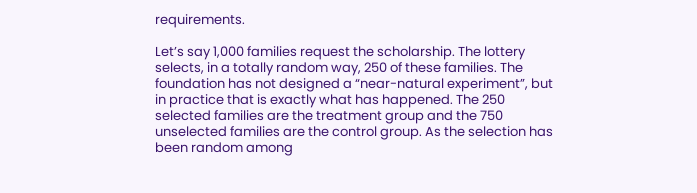requirements.

Let’s say 1,000 families request the scholarship. The lottery selects, in a totally random way, 250 of these families. The foundation has not designed a “near-natural experiment”, but in practice that is exactly what has happened. The 250 selected families are the treatment group and the 750 unselected families are the control group. As the selection has been random among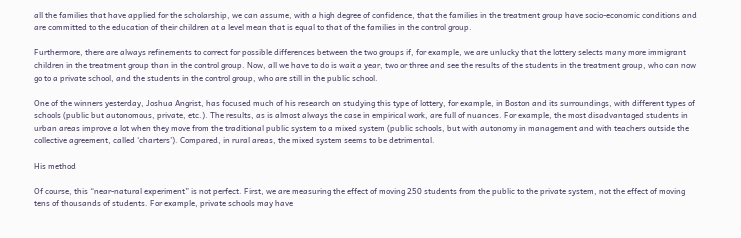all the families that have applied for the scholarship, we can assume, with a high degree of confidence, that the families in the treatment group have socio-economic conditions and are committed to the education of their children at a level mean that is equal to that of the families in the control group.

Furthermore, there are always refinements to correct for possible differences between the two groups if, for example, we are unlucky that the lottery selects many more immigrant children in the treatment group than in the control group. Now, all we have to do is wait a year, two or three and see the results of the students in the treatment group, who can now go to a private school, and the students in the control group, who are still in the public school.

One of the winners yesterday, Joshua Angrist, has focused much of his research on studying this type of lottery, for example, in Boston and its surroundings, with different types of schools (public but autonomous, private, etc.). The results, as is almost always the case in empirical work, are full of nuances. For example, the most disadvantaged students in urban areas improve a lot when they move from the traditional public system to a mixed system (public schools, but with autonomy in management and with teachers outside the collective agreement, called ‘charters’). Compared, in rural areas, the mixed system seems to be detrimental.

His method

Of course, this “near-natural experiment” is not perfect. First, we are measuring the effect of moving 250 students from the public to the private system, not the effect of moving tens of thousands of students. For example, private schools may have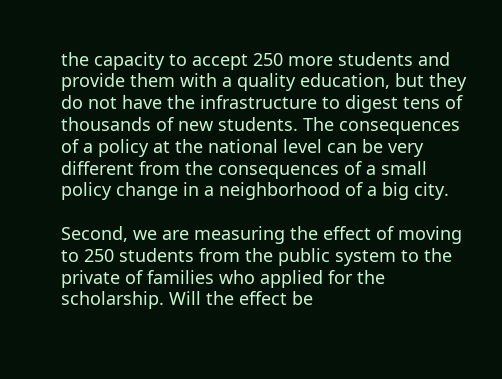the capacity to accept 250 more students and provide them with a quality education, but they do not have the infrastructure to digest tens of thousands of new students. The consequences of a policy at the national level can be very different from the consequences of a small policy change in a neighborhood of a big city.

Second, we are measuring the effect of moving to 250 students from the public system to the private of families who applied for the scholarship. Will the effect be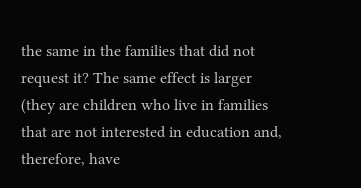the same in the families that did not request it? The same effect is larger (they are children who live in families that are not interested in education and, therefore, have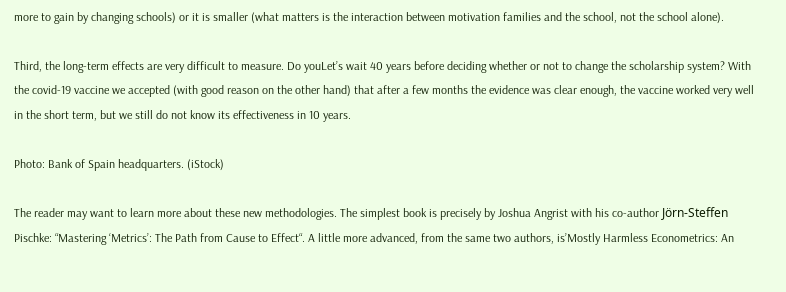more to gain by changing schools) or it is smaller (what matters is the interaction between motivation families and the school, not the school alone).

Third, the long-term effects are very difficult to measure. Do youLet’s wait 40 years before deciding whether or not to change the scholarship system? With the covid-19 vaccine we accepted (with good reason on the other hand) that after a few months the evidence was clear enough, the vaccine worked very well in the short term, but we still do not know its effectiveness in 10 years.

Photo: Bank of Spain headquarters. (iStock)

The reader may want to learn more about these new methodologies. The simplest book is precisely by Joshua Angrist with his co-author Jörn-Steffen Pischke: “Mastering ‘Metrics’: The Path from Cause to Effect“. A little more advanced, from the same two authors, is’Mostly Harmless Econometrics: An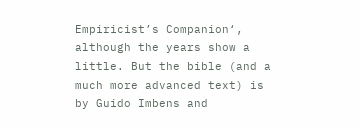Empiricist’s Companion‘, although the years show a little. But the bible (and a much more advanced text) is by Guido Imbens and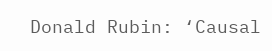Donald Rubin: ‘Causal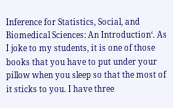Inference for Statistics, Social, and Biomedical Sciences: An Introduction‘. As I joke to my students, it is one of those books that you have to put under your pillow when you sleep so that the most of it sticks to you. I have three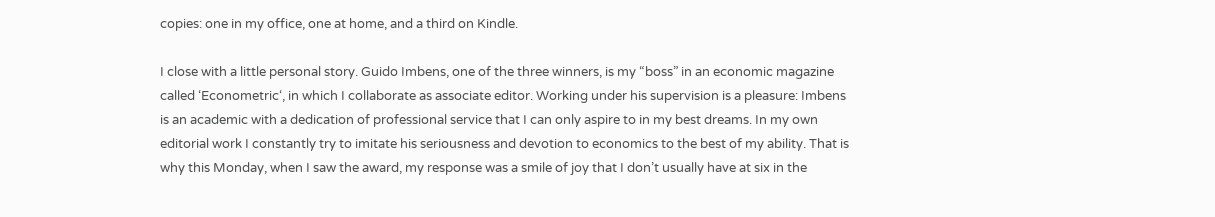copies: one in my office, one at home, and a third on Kindle.

I close with a little personal story. Guido Imbens, one of the three winners, is my “boss” in an economic magazine called ‘Econometric‘, in which I collaborate as associate editor. Working under his supervision is a pleasure: Imbens is an academic with a dedication of professional service that I can only aspire to in my best dreams. In my own editorial work I constantly try to imitate his seriousness and devotion to economics to the best of my ability. That is why this Monday, when I saw the award, my response was a smile of joy that I don’t usually have at six in the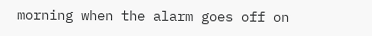morning when the alarm goes off on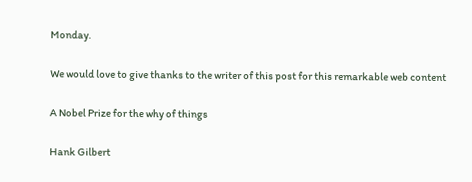Monday.

We would love to give thanks to the writer of this post for this remarkable web content

A Nobel Prize for the why of things

Hank Gilbert